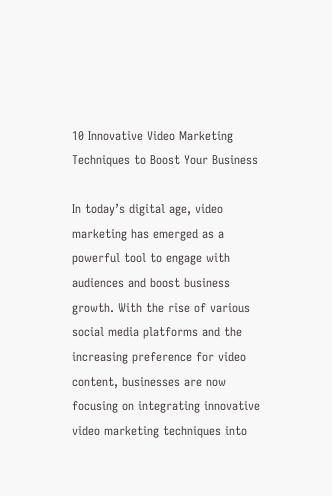10 Innovative Video Marketing Techniques to Boost Your Business

In today’s digital age, video marketing has emerged as a powerful tool to engage with audiences and boost business growth. With the rise of various social media platforms and the increasing preference for video content, businesses are now focusing on integrating innovative video marketing techniques into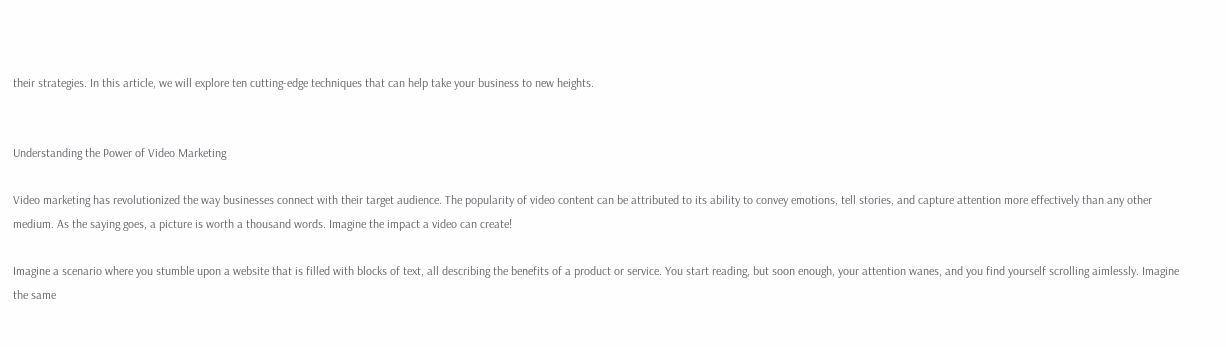their strategies. In this article, we will explore ten cutting-edge techniques that can help take your business to new heights.


Understanding the Power of Video Marketing

Video marketing has revolutionized the way businesses connect with their target audience. The popularity of video content can be attributed to its ability to convey emotions, tell stories, and capture attention more effectively than any other medium. As the saying goes, a picture is worth a thousand words. Imagine the impact a video can create!

Imagine a scenario where you stumble upon a website that is filled with blocks of text, all describing the benefits of a product or service. You start reading, but soon enough, your attention wanes, and you find yourself scrolling aimlessly. Imagine the same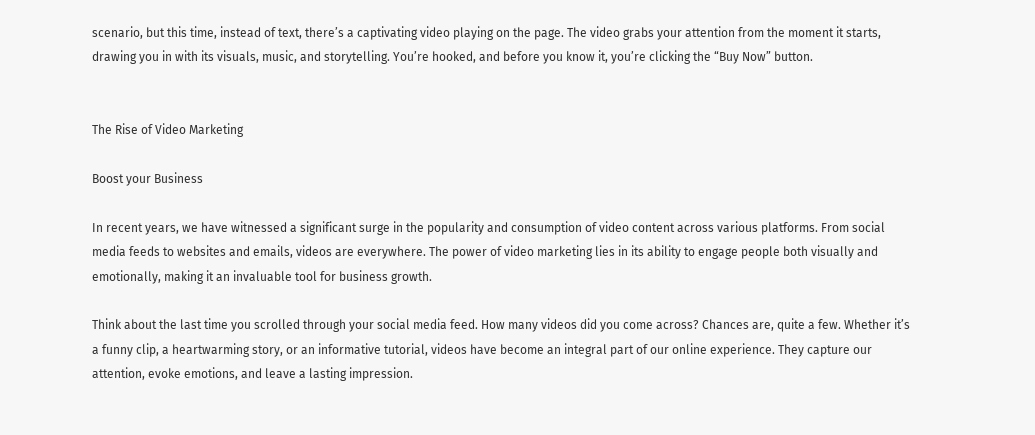scenario, but this time, instead of text, there’s a captivating video playing on the page. The video grabs your attention from the moment it starts, drawing you in with its visuals, music, and storytelling. You’re hooked, and before you know it, you’re clicking the “Buy Now” button.


The Rise of Video Marketing

Boost your Business

In recent years, we have witnessed a significant surge in the popularity and consumption of video content across various platforms. From social media feeds to websites and emails, videos are everywhere. The power of video marketing lies in its ability to engage people both visually and emotionally, making it an invaluable tool for business growth.

Think about the last time you scrolled through your social media feed. How many videos did you come across? Chances are, quite a few. Whether it’s a funny clip, a heartwarming story, or an informative tutorial, videos have become an integral part of our online experience. They capture our attention, evoke emotions, and leave a lasting impression.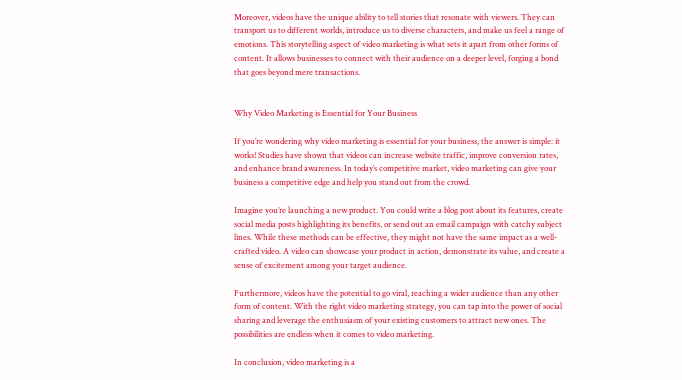Moreover, videos have the unique ability to tell stories that resonate with viewers. They can transport us to different worlds, introduce us to diverse characters, and make us feel a range of emotions. This storytelling aspect of video marketing is what sets it apart from other forms of content. It allows businesses to connect with their audience on a deeper level, forging a bond that goes beyond mere transactions.


Why Video Marketing is Essential for Your Business

If you’re wondering why video marketing is essential for your business, the answer is simple: it works! Studies have shown that videos can increase website traffic, improve conversion rates, and enhance brand awareness. In today’s competitive market, video marketing can give your business a competitive edge and help you stand out from the crowd.

Imagine you’re launching a new product. You could write a blog post about its features, create social media posts highlighting its benefits, or send out an email campaign with catchy subject lines. While these methods can be effective, they might not have the same impact as a well-crafted video. A video can showcase your product in action, demonstrate its value, and create a sense of excitement among your target audience.

Furthermore, videos have the potential to go viral, reaching a wider audience than any other form of content. With the right video marketing strategy, you can tap into the power of social sharing and leverage the enthusiasm of your existing customers to attract new ones. The possibilities are endless when it comes to video marketing.

In conclusion, video marketing is a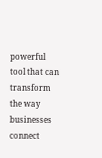powerful tool that can transform the way businesses connect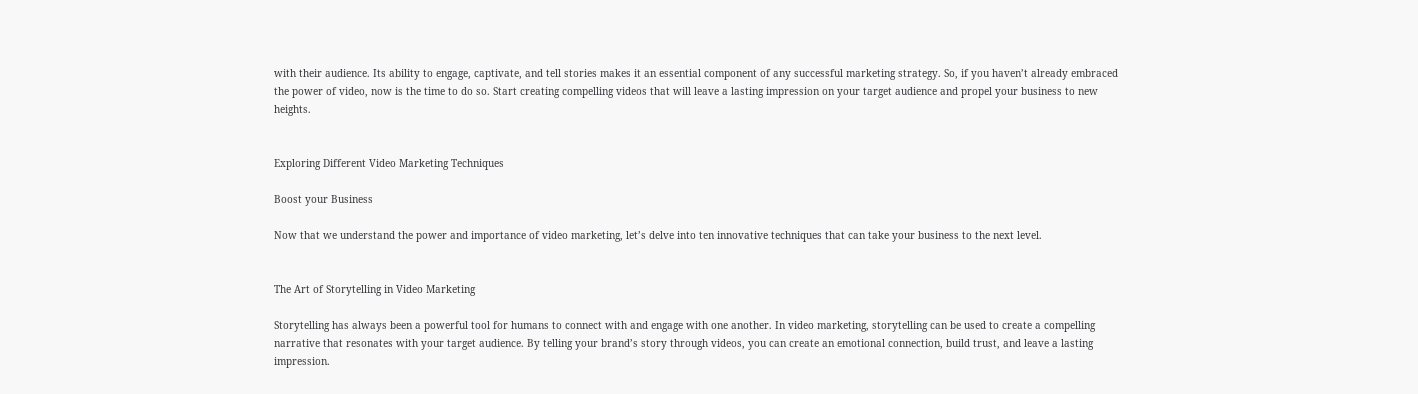with their audience. Its ability to engage, captivate, and tell stories makes it an essential component of any successful marketing strategy. So, if you haven’t already embraced the power of video, now is the time to do so. Start creating compelling videos that will leave a lasting impression on your target audience and propel your business to new heights.


Exploring Different Video Marketing Techniques

Boost your Business

Now that we understand the power and importance of video marketing, let’s delve into ten innovative techniques that can take your business to the next level.


The Art of Storytelling in Video Marketing

Storytelling has always been a powerful tool for humans to connect with and engage with one another. In video marketing, storytelling can be used to create a compelling narrative that resonates with your target audience. By telling your brand’s story through videos, you can create an emotional connection, build trust, and leave a lasting impression.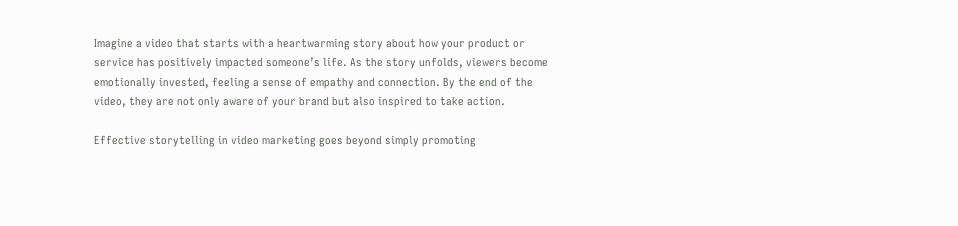Imagine a video that starts with a heartwarming story about how your product or service has positively impacted someone’s life. As the story unfolds, viewers become emotionally invested, feeling a sense of empathy and connection. By the end of the video, they are not only aware of your brand but also inspired to take action.

Effective storytelling in video marketing goes beyond simply promoting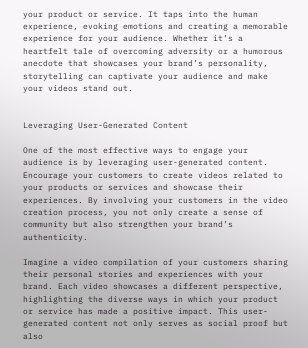your product or service. It taps into the human experience, evoking emotions and creating a memorable experience for your audience. Whether it’s a heartfelt tale of overcoming adversity or a humorous anecdote that showcases your brand’s personality, storytelling can captivate your audience and make your videos stand out.


Leveraging User-Generated Content

One of the most effective ways to engage your audience is by leveraging user-generated content. Encourage your customers to create videos related to your products or services and showcase their experiences. By involving your customers in the video creation process, you not only create a sense of community but also strengthen your brand’s authenticity.

Imagine a video compilation of your customers sharing their personal stories and experiences with your brand. Each video showcases a different perspective, highlighting the diverse ways in which your product or service has made a positive impact. This user-generated content not only serves as social proof but also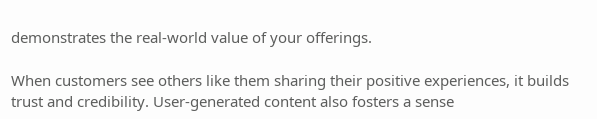demonstrates the real-world value of your offerings.

When customers see others like them sharing their positive experiences, it builds trust and credibility. User-generated content also fosters a sense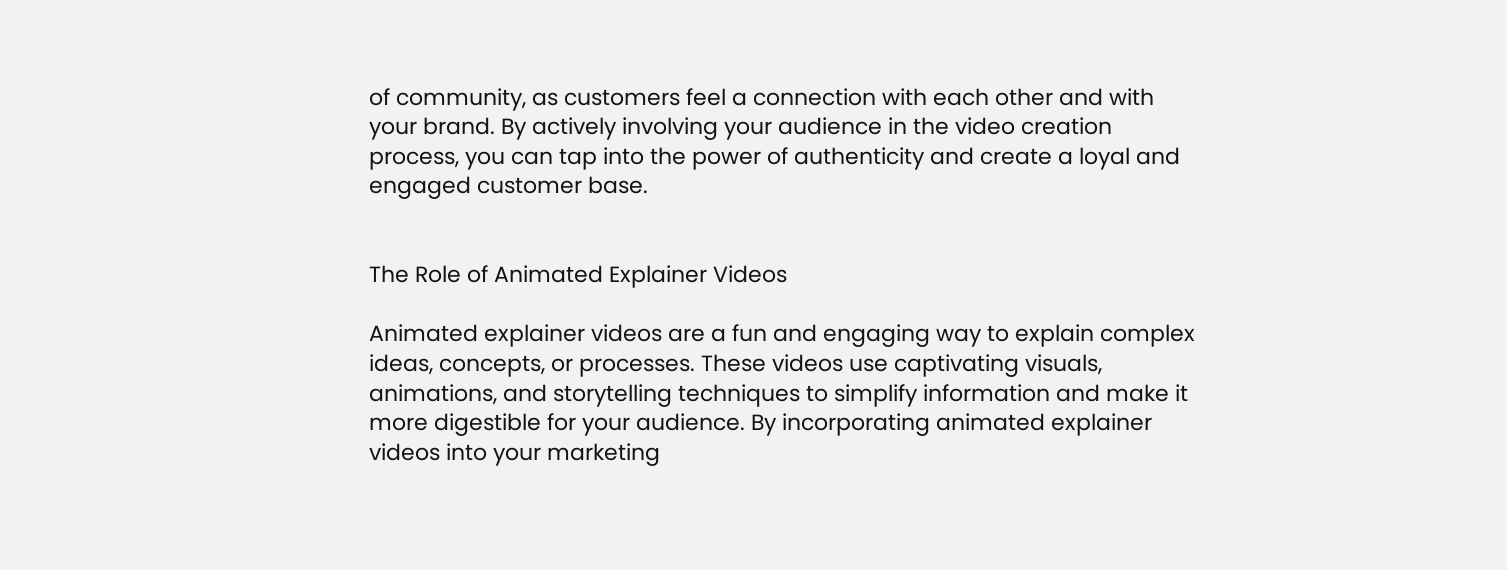of community, as customers feel a connection with each other and with your brand. By actively involving your audience in the video creation process, you can tap into the power of authenticity and create a loyal and engaged customer base.


The Role of Animated Explainer Videos

Animated explainer videos are a fun and engaging way to explain complex ideas, concepts, or processes. These videos use captivating visuals, animations, and storytelling techniques to simplify information and make it more digestible for your audience. By incorporating animated explainer videos into your marketing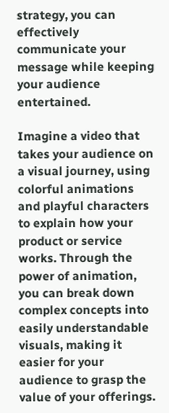strategy, you can effectively communicate your message while keeping your audience entertained.

Imagine a video that takes your audience on a visual journey, using colorful animations and playful characters to explain how your product or service works. Through the power of animation, you can break down complex concepts into easily understandable visuals, making it easier for your audience to grasp the value of your offerings.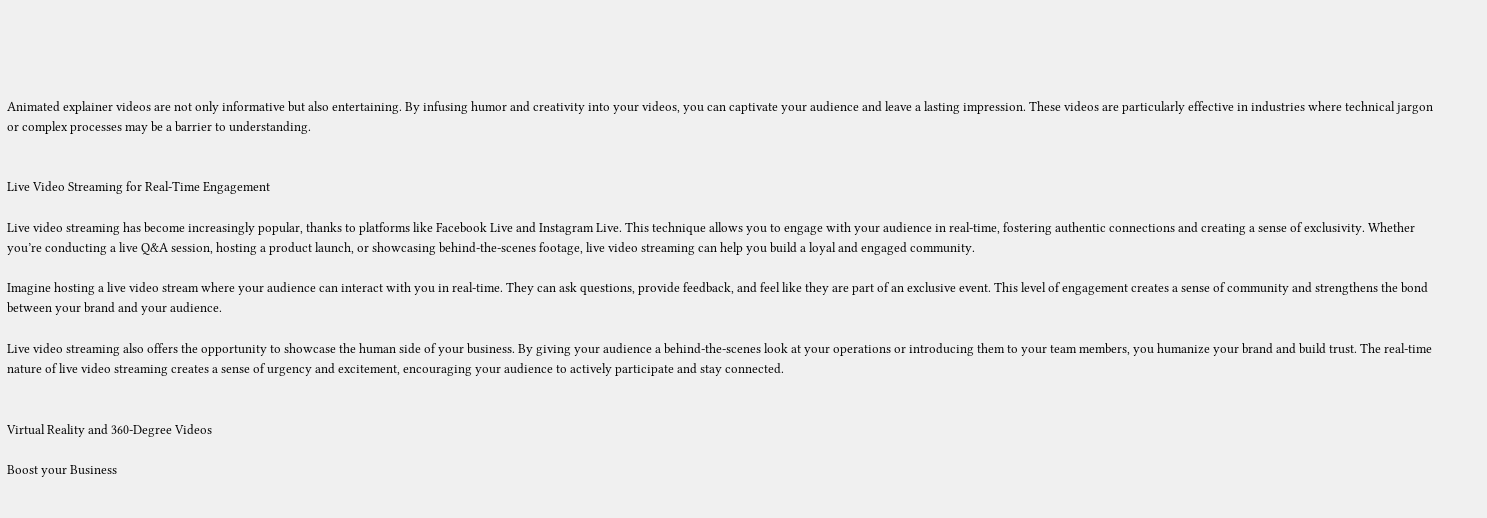Animated explainer videos are not only informative but also entertaining. By infusing humor and creativity into your videos, you can captivate your audience and leave a lasting impression. These videos are particularly effective in industries where technical jargon or complex processes may be a barrier to understanding.


Live Video Streaming for Real-Time Engagement

Live video streaming has become increasingly popular, thanks to platforms like Facebook Live and Instagram Live. This technique allows you to engage with your audience in real-time, fostering authentic connections and creating a sense of exclusivity. Whether you’re conducting a live Q&A session, hosting a product launch, or showcasing behind-the-scenes footage, live video streaming can help you build a loyal and engaged community.

Imagine hosting a live video stream where your audience can interact with you in real-time. They can ask questions, provide feedback, and feel like they are part of an exclusive event. This level of engagement creates a sense of community and strengthens the bond between your brand and your audience.

Live video streaming also offers the opportunity to showcase the human side of your business. By giving your audience a behind-the-scenes look at your operations or introducing them to your team members, you humanize your brand and build trust. The real-time nature of live video streaming creates a sense of urgency and excitement, encouraging your audience to actively participate and stay connected.


Virtual Reality and 360-Degree Videos

Boost your Business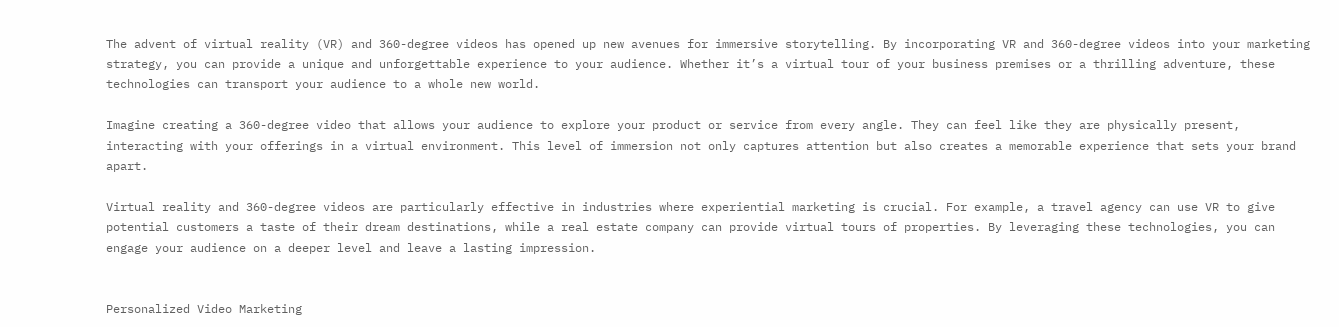The advent of virtual reality (VR) and 360-degree videos has opened up new avenues for immersive storytelling. By incorporating VR and 360-degree videos into your marketing strategy, you can provide a unique and unforgettable experience to your audience. Whether it’s a virtual tour of your business premises or a thrilling adventure, these technologies can transport your audience to a whole new world.

Imagine creating a 360-degree video that allows your audience to explore your product or service from every angle. They can feel like they are physically present, interacting with your offerings in a virtual environment. This level of immersion not only captures attention but also creates a memorable experience that sets your brand apart.

Virtual reality and 360-degree videos are particularly effective in industries where experiential marketing is crucial. For example, a travel agency can use VR to give potential customers a taste of their dream destinations, while a real estate company can provide virtual tours of properties. By leveraging these technologies, you can engage your audience on a deeper level and leave a lasting impression.


Personalized Video Marketing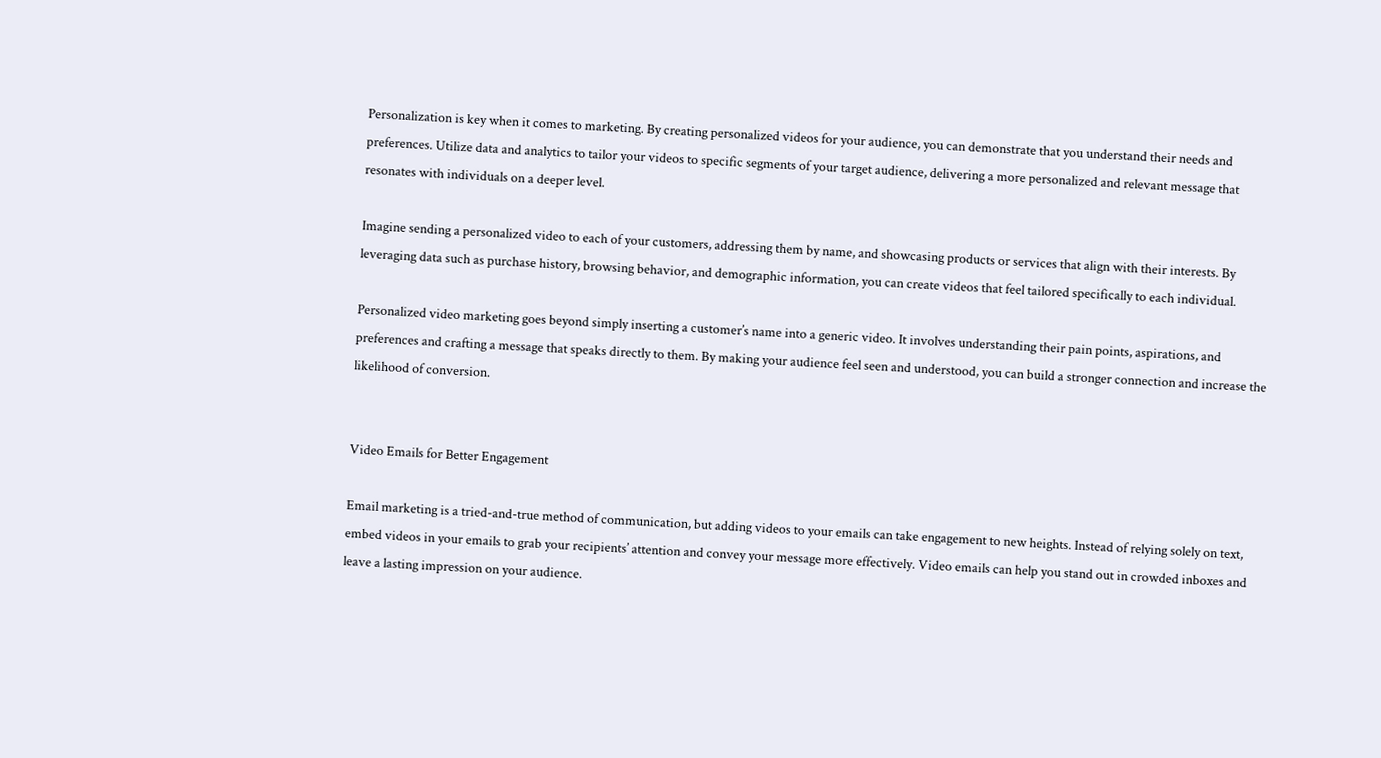Personalization is key when it comes to marketing. By creating personalized videos for your audience, you can demonstrate that you understand their needs and preferences. Utilize data and analytics to tailor your videos to specific segments of your target audience, delivering a more personalized and relevant message that resonates with individuals on a deeper level.

Imagine sending a personalized video to each of your customers, addressing them by name, and showcasing products or services that align with their interests. By leveraging data such as purchase history, browsing behavior, and demographic information, you can create videos that feel tailored specifically to each individual.

Personalized video marketing goes beyond simply inserting a customer’s name into a generic video. It involves understanding their pain points, aspirations, and preferences and crafting a message that speaks directly to them. By making your audience feel seen and understood, you can build a stronger connection and increase the likelihood of conversion.


Video Emails for Better Engagement

Email marketing is a tried-and-true method of communication, but adding videos to your emails can take engagement to new heights. Instead of relying solely on text, embed videos in your emails to grab your recipients’ attention and convey your message more effectively. Video emails can help you stand out in crowded inboxes and leave a lasting impression on your audience.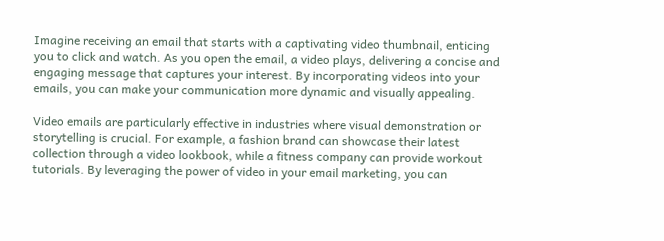Imagine receiving an email that starts with a captivating video thumbnail, enticing you to click and watch. As you open the email, a video plays, delivering a concise and engaging message that captures your interest. By incorporating videos into your emails, you can make your communication more dynamic and visually appealing.

Video emails are particularly effective in industries where visual demonstration or storytelling is crucial. For example, a fashion brand can showcase their latest collection through a video lookbook, while a fitness company can provide workout tutorials. By leveraging the power of video in your email marketing, you can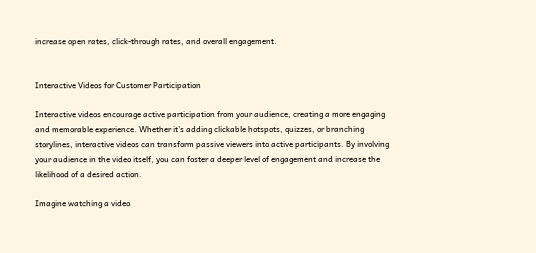increase open rates, click-through rates, and overall engagement.


Interactive Videos for Customer Participation

Interactive videos encourage active participation from your audience, creating a more engaging and memorable experience. Whether it’s adding clickable hotspots, quizzes, or branching storylines, interactive videos can transform passive viewers into active participants. By involving your audience in the video itself, you can foster a deeper level of engagement and increase the likelihood of a desired action.

Imagine watching a video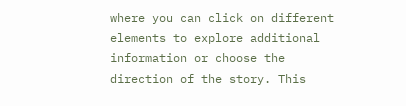where you can click on different elements to explore additional information or choose the direction of the story. This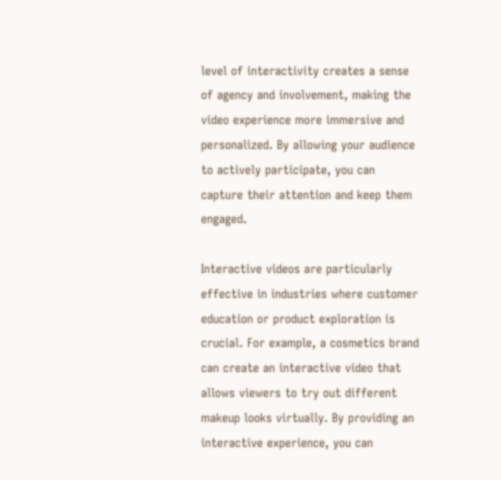level of interactivity creates a sense of agency and involvement, making the video experience more immersive and personalized. By allowing your audience to actively participate, you can capture their attention and keep them engaged.

Interactive videos are particularly effective in industries where customer education or product exploration is crucial. For example, a cosmetics brand can create an interactive video that allows viewers to try out different makeup looks virtually. By providing an interactive experience, you can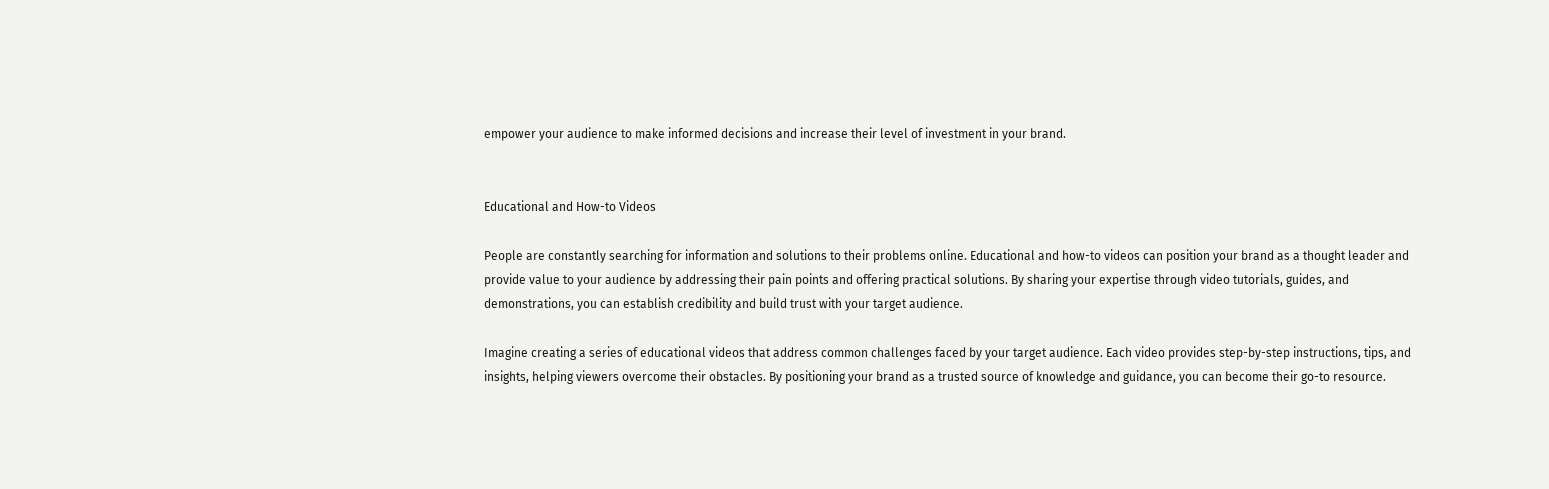empower your audience to make informed decisions and increase their level of investment in your brand.


Educational and How-to Videos

People are constantly searching for information and solutions to their problems online. Educational and how-to videos can position your brand as a thought leader and provide value to your audience by addressing their pain points and offering practical solutions. By sharing your expertise through video tutorials, guides, and demonstrations, you can establish credibility and build trust with your target audience.

Imagine creating a series of educational videos that address common challenges faced by your target audience. Each video provides step-by-step instructions, tips, and insights, helping viewers overcome their obstacles. By positioning your brand as a trusted source of knowledge and guidance, you can become their go-to resource.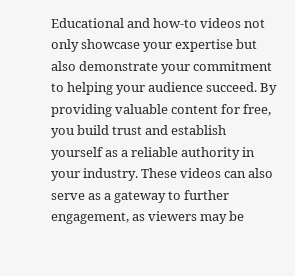Educational and how-to videos not only showcase your expertise but also demonstrate your commitment to helping your audience succeed. By providing valuable content for free, you build trust and establish yourself as a reliable authority in your industry. These videos can also serve as a gateway to further engagement, as viewers may be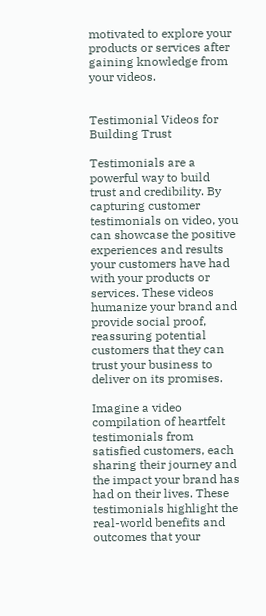motivated to explore your products or services after gaining knowledge from your videos.


Testimonial Videos for Building Trust

Testimonials are a powerful way to build trust and credibility. By capturing customer testimonials on video, you can showcase the positive experiences and results your customers have had with your products or services. These videos humanize your brand and provide social proof, reassuring potential customers that they can trust your business to deliver on its promises.

Imagine a video compilation of heartfelt testimonials from satisfied customers, each sharing their journey and the impact your brand has had on their lives. These testimonials highlight the real-world benefits and outcomes that your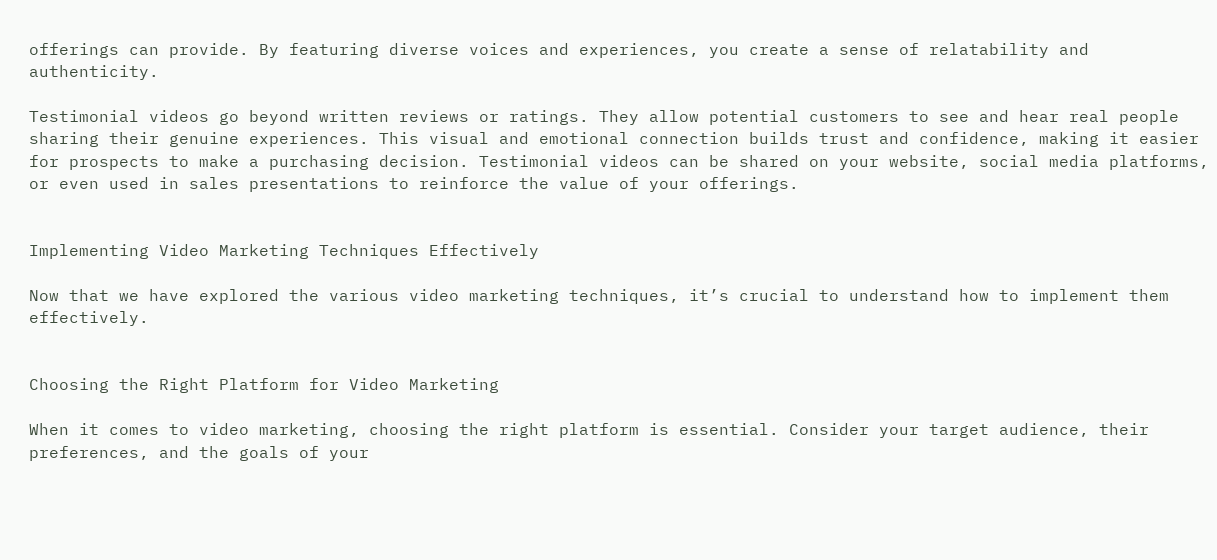offerings can provide. By featuring diverse voices and experiences, you create a sense of relatability and authenticity.

Testimonial videos go beyond written reviews or ratings. They allow potential customers to see and hear real people sharing their genuine experiences. This visual and emotional connection builds trust and confidence, making it easier for prospects to make a purchasing decision. Testimonial videos can be shared on your website, social media platforms, or even used in sales presentations to reinforce the value of your offerings.


Implementing Video Marketing Techniques Effectively

Now that we have explored the various video marketing techniques, it’s crucial to understand how to implement them effectively.


Choosing the Right Platform for Video Marketing

When it comes to video marketing, choosing the right platform is essential. Consider your target audience, their preferences, and the goals of your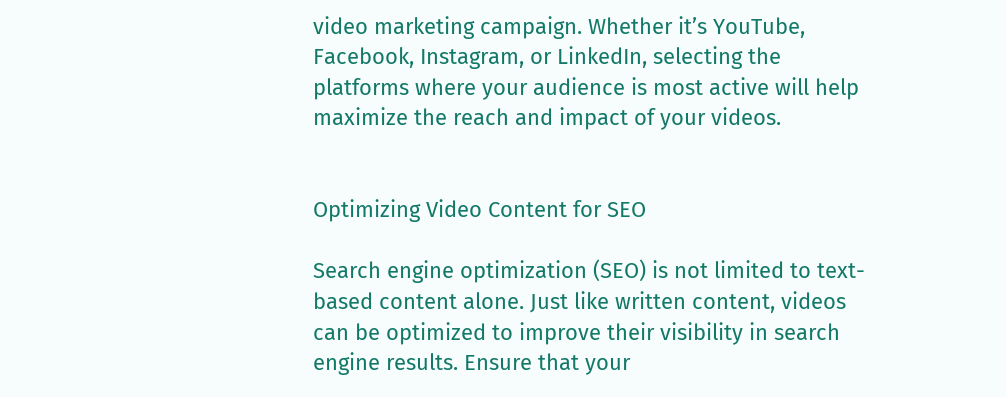video marketing campaign. Whether it’s YouTube, Facebook, Instagram, or LinkedIn, selecting the platforms where your audience is most active will help maximize the reach and impact of your videos.


Optimizing Video Content for SEO

Search engine optimization (SEO) is not limited to text-based content alone. Just like written content, videos can be optimized to improve their visibility in search engine results. Ensure that your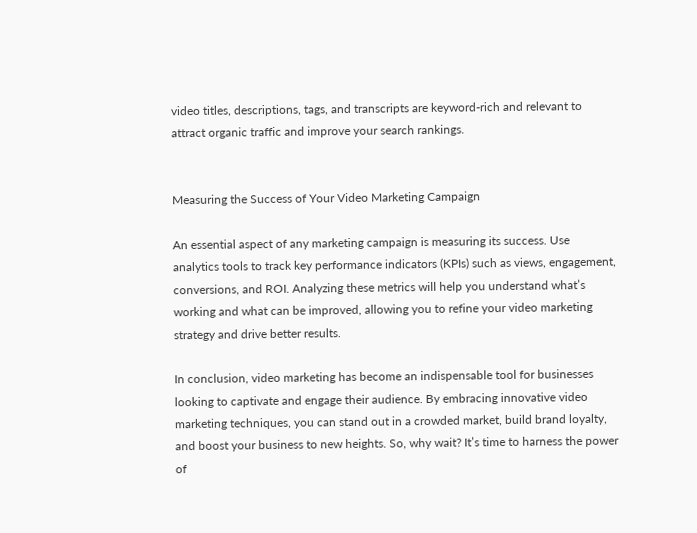video titles, descriptions, tags, and transcripts are keyword-rich and relevant to attract organic traffic and improve your search rankings.


Measuring the Success of Your Video Marketing Campaign

An essential aspect of any marketing campaign is measuring its success. Use analytics tools to track key performance indicators (KPIs) such as views, engagement, conversions, and ROI. Analyzing these metrics will help you understand what’s working and what can be improved, allowing you to refine your video marketing strategy and drive better results.

In conclusion, video marketing has become an indispensable tool for businesses looking to captivate and engage their audience. By embracing innovative video marketing techniques, you can stand out in a crowded market, build brand loyalty, and boost your business to new heights. So, why wait? It’s time to harness the power of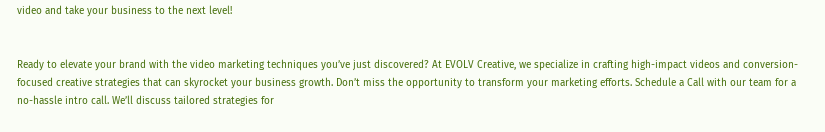video and take your business to the next level!


Ready to elevate your brand with the video marketing techniques you’ve just discovered? At EVOLV Creative, we specialize in crafting high-impact videos and conversion-focused creative strategies that can skyrocket your business growth. Don’t miss the opportunity to transform your marketing efforts. Schedule a Call with our team for a no-hassle intro call. We’ll discuss tailored strategies for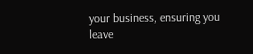your business, ensuring you leave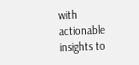with actionable insights to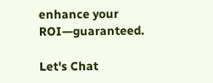enhance your ROI—guaranteed.

Let's Chat